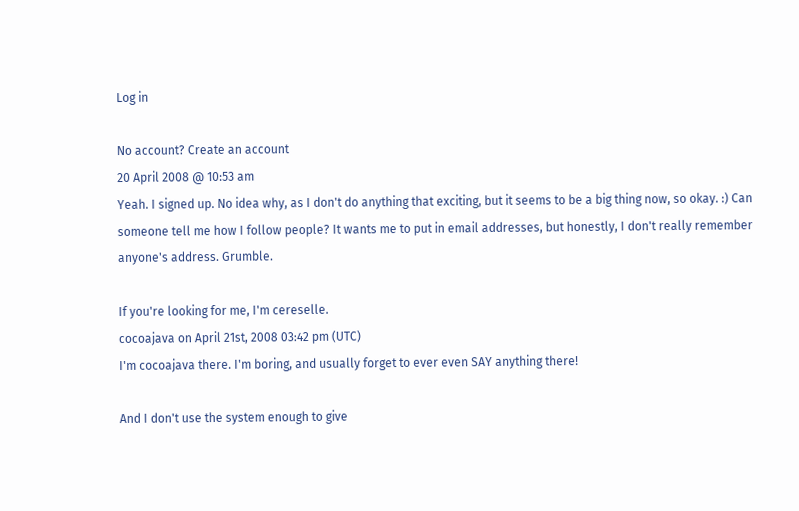Log in

No account? Create an account
20 April 2008 @ 10:53 am
Yeah. I signed up. No idea why, as I don't do anything that exciting, but it seems to be a big thing now, so okay. :) Can someone tell me how I follow people? It wants me to put in email addresses, but honestly, I don't really remember anyone's address. Grumble.

If you're looking for me, I'm cereselle.
cocoajava on April 21st, 2008 03:42 pm (UTC)
I'm cocoajava there. I'm boring, and usually forget to ever even SAY anything there!

And I don't use the system enough to give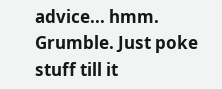advice... hmm. Grumble. Just poke stuff till it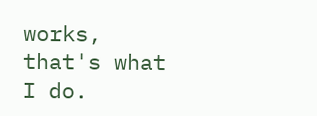works, that's what I do.